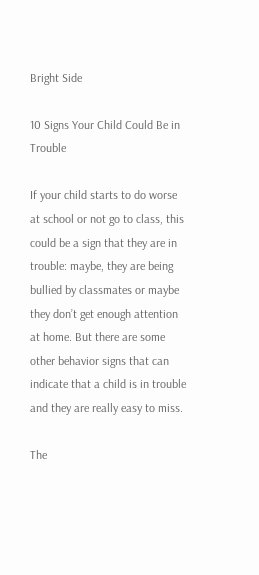Bright Side

10 Signs Your Child Could Be in Trouble

If your child starts to do worse at school or not go to class, this could be a sign that they are in trouble: maybe, they are being bullied by classmates or maybe they don’t get enough attention at home. But there are some other behavior signs that can indicate that a child is in trouble and they are really easy to miss.

The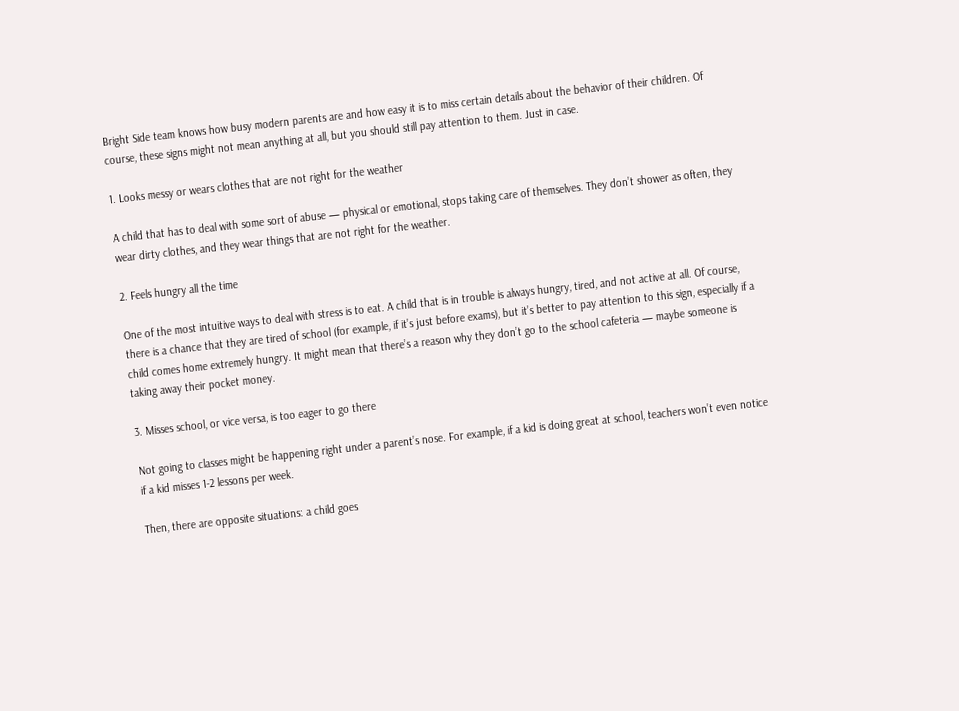Bright Side team knows how busy modern parents are and how easy it is to miss certain details about the behavior of their children. Of course, these signs might not mean anything at all, but you should still pay attention to them. Just in case.

1. Looks messy or wears clothes that are not right for the weather

A child that has to deal with some sort of abuse — physical or emotional, stops taking care of themselves. They don’t shower as often, they wear dirty clothes, and they wear things that are not right for the weather.

2. Feels hungry all the time

One of the most intuitive ways to deal with stress is to eat. A child that is in trouble is always hungry, tired, and not active at all. Of course, there is a chance that they are tired of school (for example, if it’s just before exams), but it’s better to pay attention to this sign, especially if a child comes home extremely hungry. It might mean that there’s a reason why they don’t go to the school cafeteria — maybe someone is taking away their pocket money.

3. Misses school, or vice versa, is too eager to go there

Not going to classes might be happening right under a parent’s nose. For example, if a kid is doing great at school, teachers won’t even notice if a kid misses 1-2 lessons per week.

Then, there are opposite situations: a child goes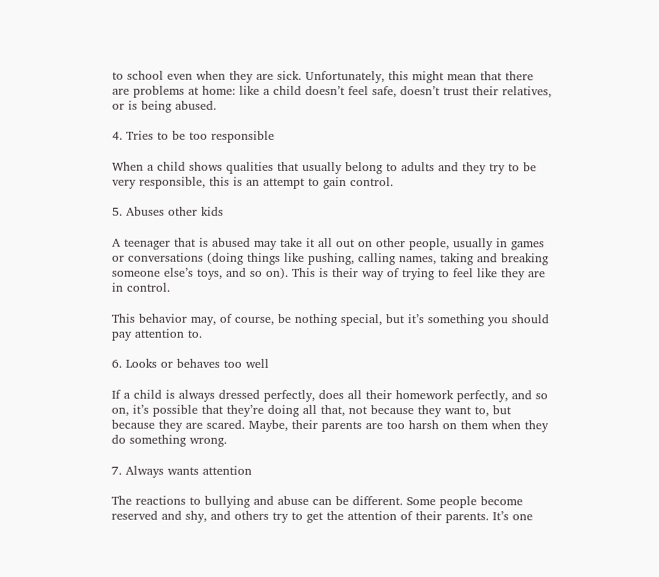to school even when they are sick. Unfortunately, this might mean that there are problems at home: like a child doesn’t feel safe, doesn’t trust their relatives, or is being abused.

4. Tries to be too responsible

When a child shows qualities that usually belong to adults and they try to be very responsible, this is an attempt to gain control.

5. Abuses other kids

A teenager that is abused may take it all out on other people, usually in games or conversations (doing things like pushing, calling names, taking and breaking someone else’s toys, and so on). This is their way of trying to feel like they are in control.

This behavior may, of course, be nothing special, but it’s something you should pay attention to.

6. Looks or behaves too well

If a child is always dressed perfectly, does all their homework perfectly, and so on, it’s possible that they’re doing all that, not because they want to, but because they are scared. Maybe, their parents are too harsh on them when they do something wrong.

7. Always wants attention

The reactions to bullying and abuse can be different. Some people become reserved and shy, and others try to get the attention of their parents. It’s one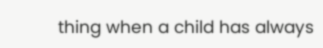thing when a child has always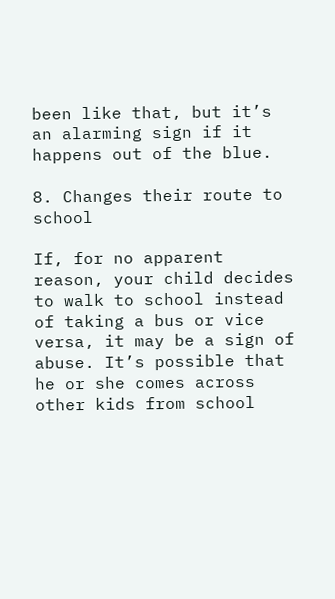been like that, but it’s an alarming sign if it happens out of the blue.

8. Changes their route to school

If, for no apparent reason, your child decides to walk to school instead of taking a bus or vice versa, it may be a sign of abuse. It’s possible that he or she comes across other kids from school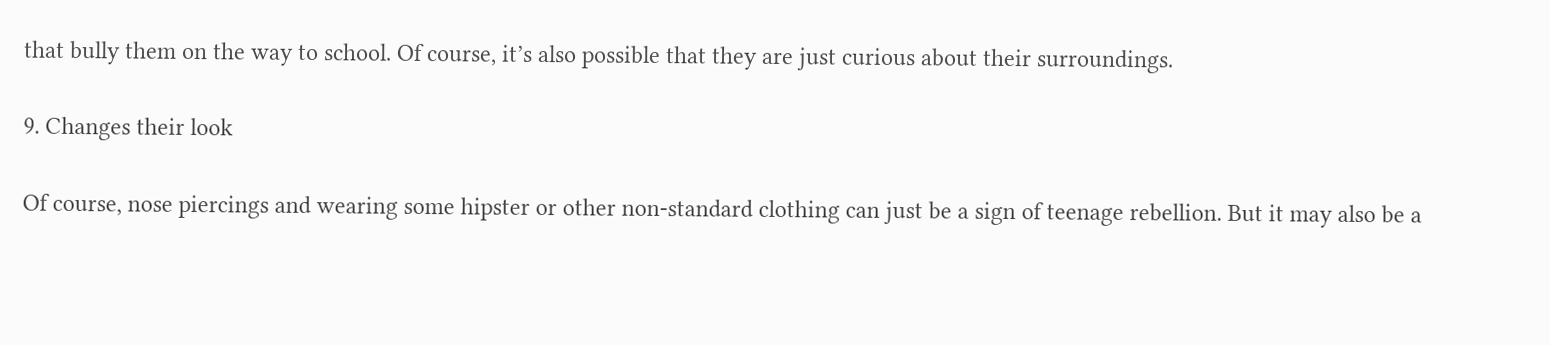that bully them on the way to school. Of course, it’s also possible that they are just curious about their surroundings.

9. Changes their look

Of course, nose piercings and wearing some hipster or other non-standard clothing can just be a sign of teenage rebellion. But it may also be a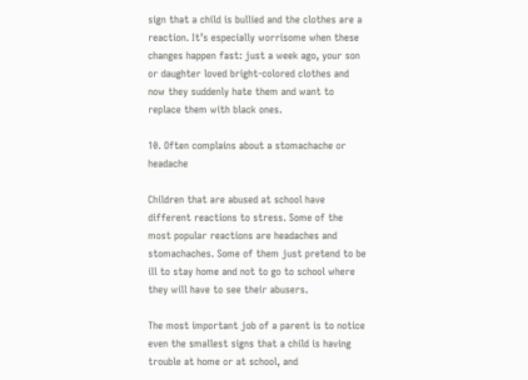sign that a child is bullied and the clothes are a reaction. It’s especially worrisome when these changes happen fast: just a week ago, your son or daughter loved bright-colored clothes and now they suddenly hate them and want to replace them with black ones.

10. Often complains about a stomachache or headache

Children that are abused at school have different reactions to stress. Some of the most popular reactions are headaches and stomachaches. Some of them just pretend to be ill to stay home and not to go to school where they will have to see their abusers.

The most important job of a parent is to notice even the smallest signs that a child is having trouble at home or at school, and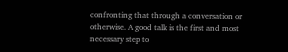confronting that through a conversation or otherwise. A good talk is the first and most necessary step to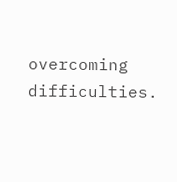overcoming difficulties.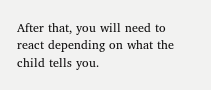After that, you will need to react depending on what the child tells you.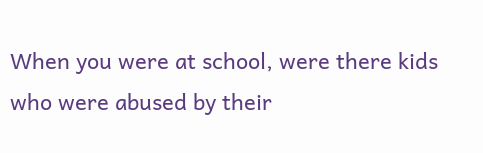When you were at school, were there kids who were abused by their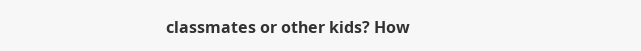classmates or other kids? How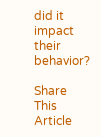did it impact their behavior?

Share This Article